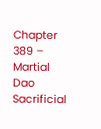Chapter 389 – Martial Dao Sacrificial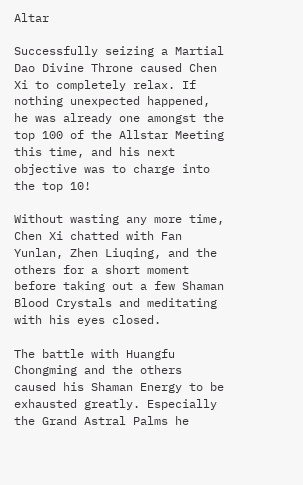Altar

Successfully seizing a Martial Dao Divine Throne caused Chen Xi to completely relax. If nothing unexpected happened, he was already one amongst the top 100 of the Allstar Meeting this time, and his next objective was to charge into the top 10!

Without wasting any more time, Chen Xi chatted with Fan Yunlan, Zhen Liuqing, and the others for a short moment before taking out a few Shaman Blood Crystals and meditating with his eyes closed.

The battle with Huangfu Chongming and the others caused his Shaman Energy to be exhausted greatly. Especially the Grand Astral Palms he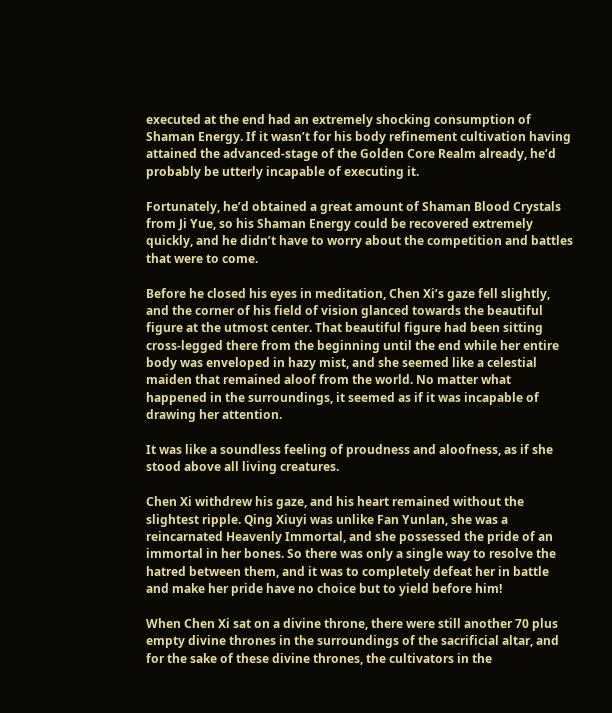executed at the end had an extremely shocking consumption of Shaman Energy. If it wasn’t for his body refinement cultivation having attained the advanced-stage of the Golden Core Realm already, he’d probably be utterly incapable of executing it.

Fortunately, he’d obtained a great amount of Shaman Blood Crystals from Ji Yue, so his Shaman Energy could be recovered extremely quickly, and he didn’t have to worry about the competition and battles that were to come.

Before he closed his eyes in meditation, Chen Xi’s gaze fell slightly, and the corner of his field of vision glanced towards the beautiful figure at the utmost center. That beautiful figure had been sitting cross-legged there from the beginning until the end while her entire body was enveloped in hazy mist, and she seemed like a celestial maiden that remained aloof from the world. No matter what happened in the surroundings, it seemed as if it was incapable of drawing her attention.

It was like a soundless feeling of proudness and aloofness, as if she stood above all living creatures.

Chen Xi withdrew his gaze, and his heart remained without the slightest ripple. Qing Xiuyi was unlike Fan Yunlan, she was a reincarnated Heavenly Immortal, and she possessed the pride of an immortal in her bones. So there was only a single way to resolve the hatred between them, and it was to completely defeat her in battle and make her pride have no choice but to yield before him!

When Chen Xi sat on a divine throne, there were still another 70 plus empty divine thrones in the surroundings of the sacrificial altar, and for the sake of these divine thrones, the cultivators in the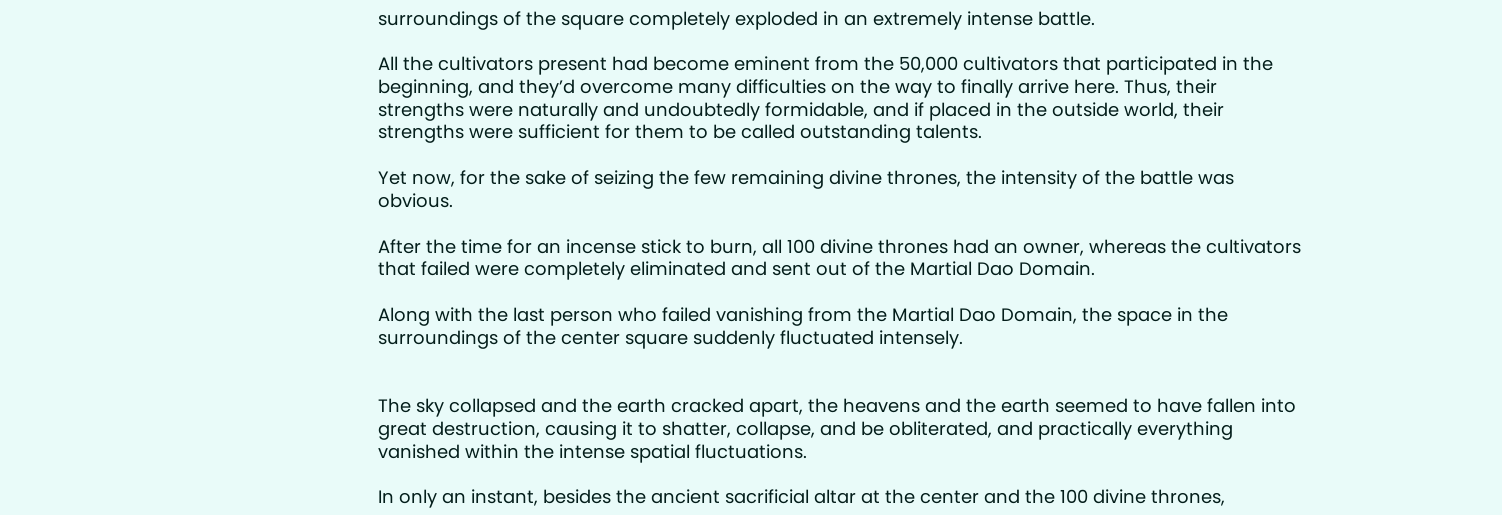surroundings of the square completely exploded in an extremely intense battle.

All the cultivators present had become eminent from the 50,000 cultivators that participated in the beginning, and they’d overcome many difficulties on the way to finally arrive here. Thus, their strengths were naturally and undoubtedly formidable, and if placed in the outside world, their strengths were sufficient for them to be called outstanding talents.

Yet now, for the sake of seizing the few remaining divine thrones, the intensity of the battle was obvious.

After the time for an incense stick to burn, all 100 divine thrones had an owner, whereas the cultivators that failed were completely eliminated and sent out of the Martial Dao Domain.

Along with the last person who failed vanishing from the Martial Dao Domain, the space in the surroundings of the center square suddenly fluctuated intensely.


The sky collapsed and the earth cracked apart, the heavens and the earth seemed to have fallen into great destruction, causing it to shatter, collapse, and be obliterated, and practically everything vanished within the intense spatial fluctuations.

In only an instant, besides the ancient sacrificial altar at the center and the 100 divine thrones,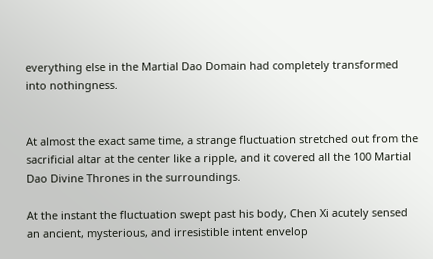everything else in the Martial Dao Domain had completely transformed into nothingness.


At almost the exact same time, a strange fluctuation stretched out from the sacrificial altar at the center like a ripple, and it covered all the 100 Martial Dao Divine Thrones in the surroundings.

At the instant the fluctuation swept past his body, Chen Xi acutely sensed an ancient, mysterious, and irresistible intent envelop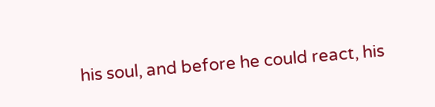his soul, and before he could react, his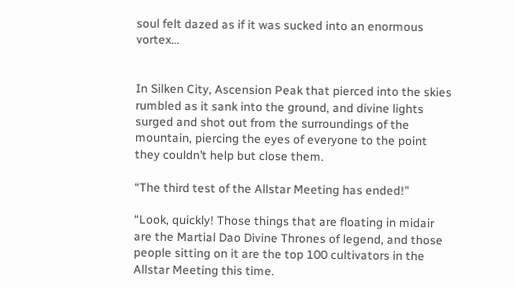soul felt dazed as if it was sucked into an enormous vortex…


In Silken City, Ascension Peak that pierced into the skies rumbled as it sank into the ground, and divine lights surged and shot out from the surroundings of the mountain, piercing the eyes of everyone to the point they couldn’t help but close them.

“The third test of the Allstar Meeting has ended!”

“Look, quickly! Those things that are floating in midair are the Martial Dao Divine Thrones of legend, and those people sitting on it are the top 100 cultivators in the Allstar Meeting this time.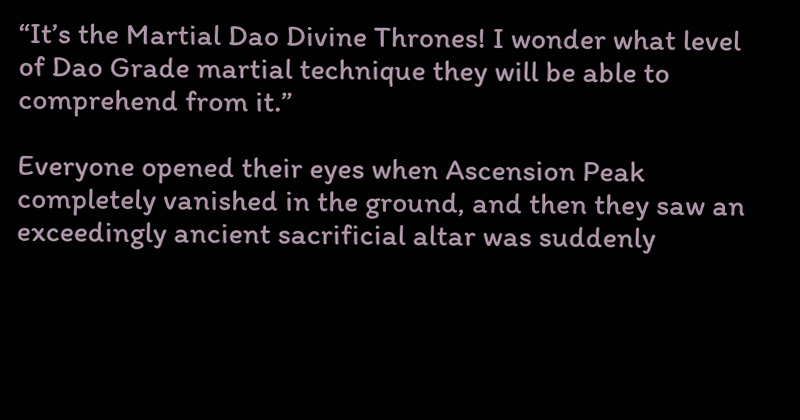“It’s the Martial Dao Divine Thrones! I wonder what level of Dao Grade martial technique they will be able to comprehend from it.”

Everyone opened their eyes when Ascension Peak completely vanished in the ground, and then they saw an exceedingly ancient sacrificial altar was suddenly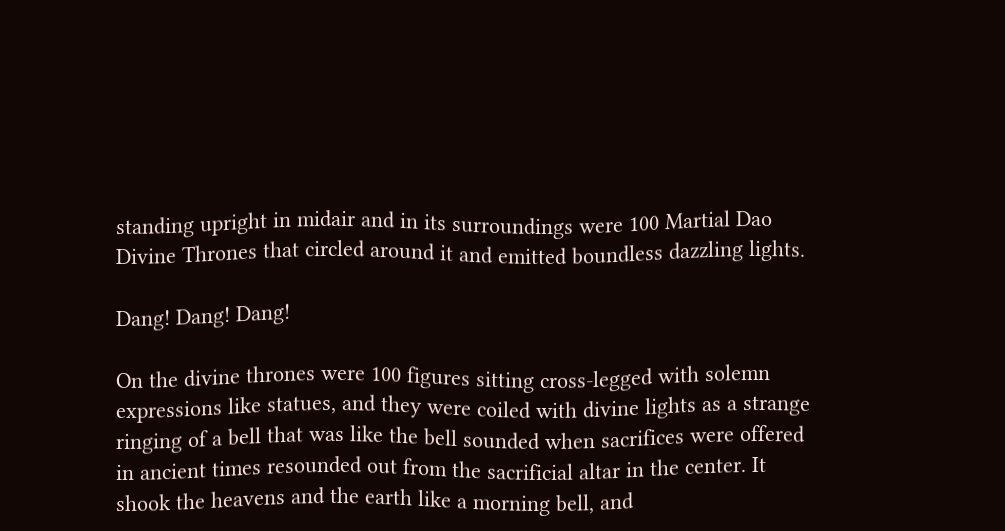standing upright in midair and in its surroundings were 100 Martial Dao Divine Thrones that circled around it and emitted boundless dazzling lights.

Dang! Dang! Dang!

On the divine thrones were 100 figures sitting cross-legged with solemn expressions like statues, and they were coiled with divine lights as a strange ringing of a bell that was like the bell sounded when sacrifices were offered in ancient times resounded out from the sacrificial altar in the center. It shook the heavens and the earth like a morning bell, and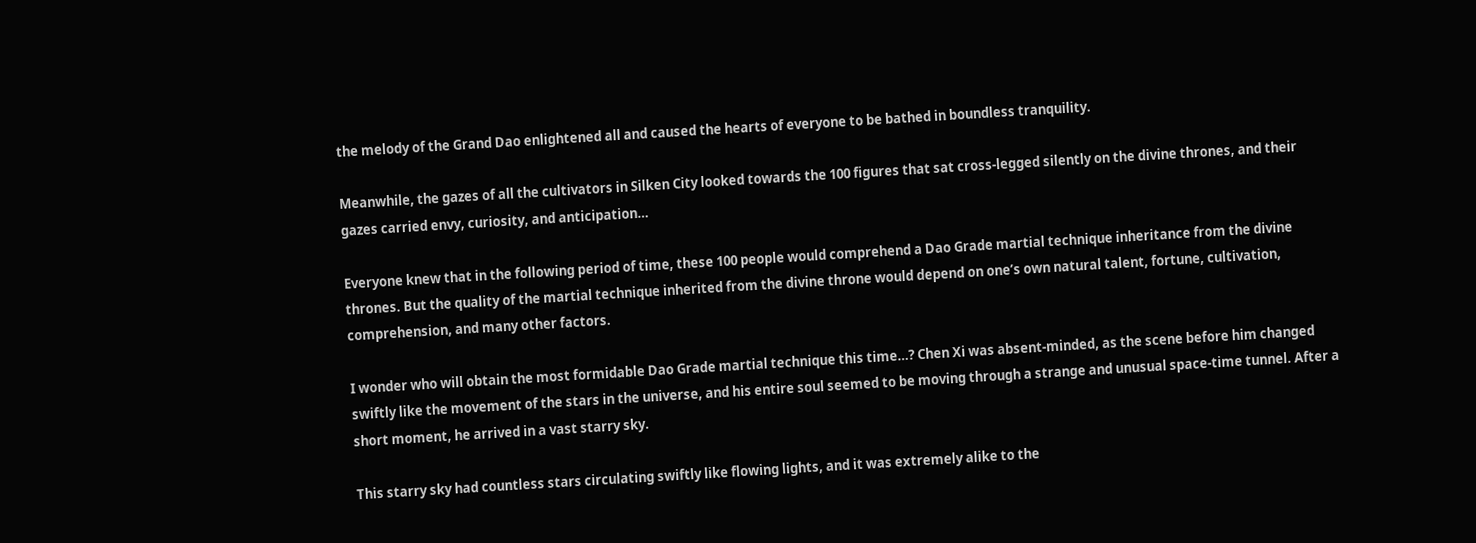the melody of the Grand Dao enlightened all and caused the hearts of everyone to be bathed in boundless tranquility.

Meanwhile, the gazes of all the cultivators in Silken City looked towards the 100 figures that sat cross-legged silently on the divine thrones, and their gazes carried envy, curiosity, and anticipation…

Everyone knew that in the following period of time, these 100 people would comprehend a Dao Grade martial technique inheritance from the divine thrones. But the quality of the martial technique inherited from the divine throne would depend on one’s own natural talent, fortune, cultivation, comprehension, and many other factors.

I wonder who will obtain the most formidable Dao Grade martial technique this time…? Chen Xi was absent-minded, as the scene before him changed swiftly like the movement of the stars in the universe, and his entire soul seemed to be moving through a strange and unusual space-time tunnel. After a short moment, he arrived in a vast starry sky.

This starry sky had countless stars circulating swiftly like flowing lights, and it was extremely alike to the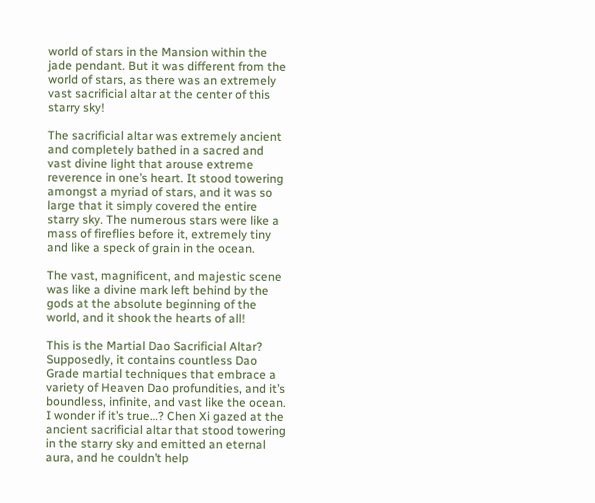world of stars in the Mansion within the jade pendant. But it was different from the world of stars, as there was an extremely vast sacrificial altar at the center of this starry sky!

The sacrificial altar was extremely ancient and completely bathed in a sacred and vast divine light that arouse extreme reverence in one’s heart. It stood towering amongst a myriad of stars, and it was so large that it simply covered the entire starry sky. The numerous stars were like a mass of fireflies before it, extremely tiny and like a speck of grain in the ocean.

The vast, magnificent, and majestic scene was like a divine mark left behind by the gods at the absolute beginning of the world, and it shook the hearts of all!

This is the Martial Dao Sacrificial Altar? Supposedly, it contains countless Dao Grade martial techniques that embrace a variety of Heaven Dao profundities, and it’s boundless, infinite, and vast like the ocean. I wonder if it’s true…? Chen Xi gazed at the ancient sacrificial altar that stood towering in the starry sky and emitted an eternal aura, and he couldn’t help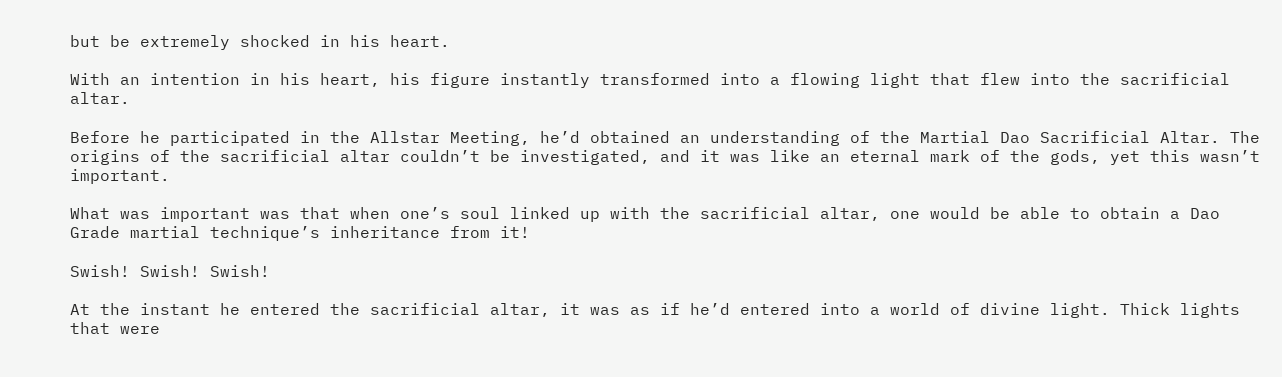but be extremely shocked in his heart.

With an intention in his heart, his figure instantly transformed into a flowing light that flew into the sacrificial altar.

Before he participated in the Allstar Meeting, he’d obtained an understanding of the Martial Dao Sacrificial Altar. The origins of the sacrificial altar couldn’t be investigated, and it was like an eternal mark of the gods, yet this wasn’t important.

What was important was that when one’s soul linked up with the sacrificial altar, one would be able to obtain a Dao Grade martial technique’s inheritance from it!

Swish! Swish! Swish!

At the instant he entered the sacrificial altar, it was as if he’d entered into a world of divine light. Thick lights that were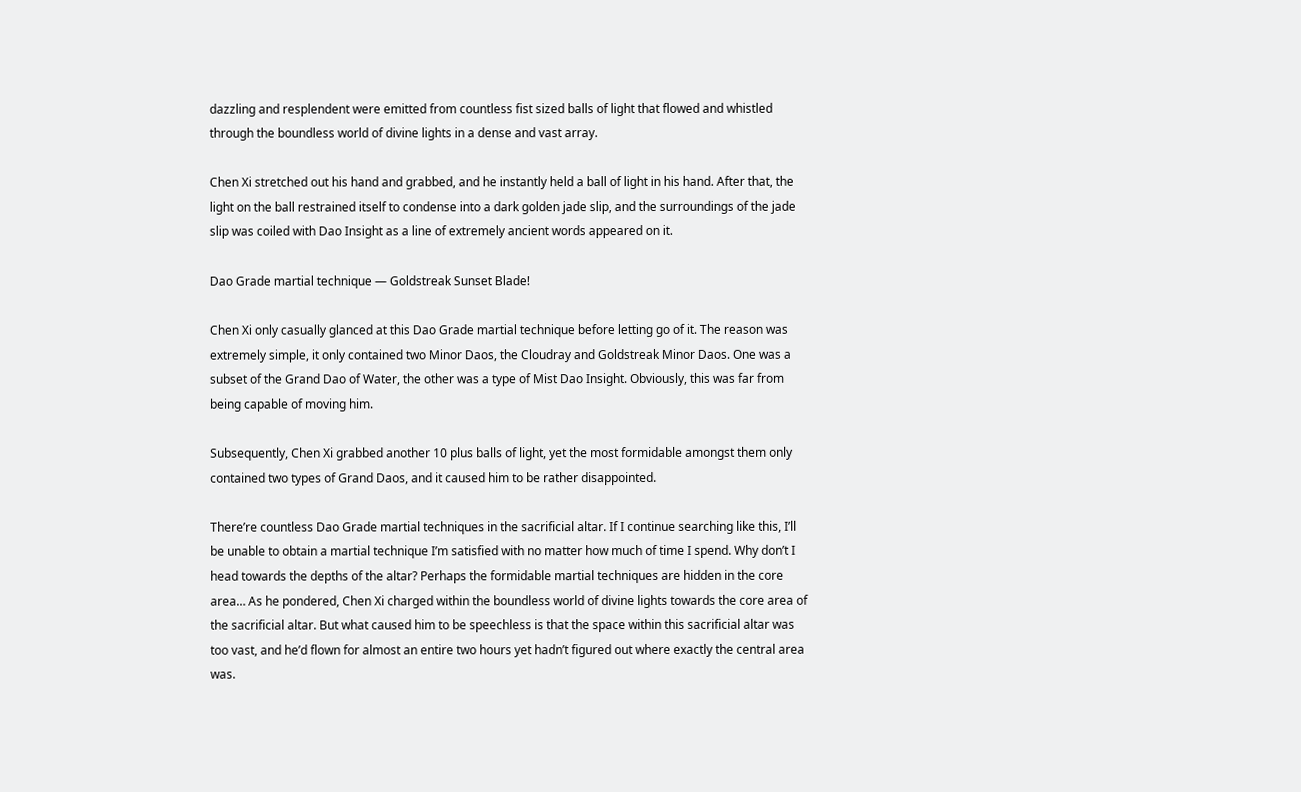dazzling and resplendent were emitted from countless fist sized balls of light that flowed and whistled through the boundless world of divine lights in a dense and vast array.

Chen Xi stretched out his hand and grabbed, and he instantly held a ball of light in his hand. After that, the light on the ball restrained itself to condense into a dark golden jade slip, and the surroundings of the jade slip was coiled with Dao Insight as a line of extremely ancient words appeared on it.

Dao Grade martial technique — Goldstreak Sunset Blade!

Chen Xi only casually glanced at this Dao Grade martial technique before letting go of it. The reason was extremely simple, it only contained two Minor Daos, the Cloudray and Goldstreak Minor Daos. One was a subset of the Grand Dao of Water, the other was a type of Mist Dao Insight. Obviously, this was far from being capable of moving him.

Subsequently, Chen Xi grabbed another 10 plus balls of light, yet the most formidable amongst them only contained two types of Grand Daos, and it caused him to be rather disappointed.

There’re countless Dao Grade martial techniques in the sacrificial altar. If I continue searching like this, I’ll be unable to obtain a martial technique I’m satisfied with no matter how much of time I spend. Why don’t I head towards the depths of the altar? Perhaps the formidable martial techniques are hidden in the core area… As he pondered, Chen Xi charged within the boundless world of divine lights towards the core area of the sacrificial altar. But what caused him to be speechless is that the space within this sacrificial altar was too vast, and he’d flown for almost an entire two hours yet hadn’t figured out where exactly the central area was.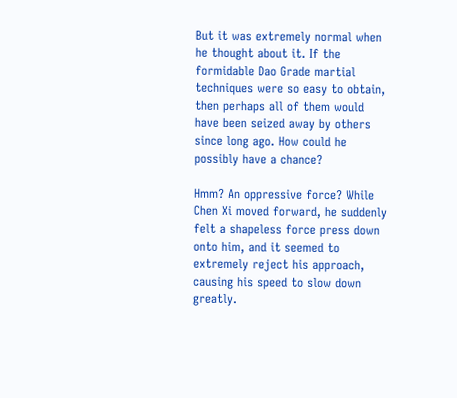But it was extremely normal when he thought about it. If the formidable Dao Grade martial techniques were so easy to obtain, then perhaps all of them would have been seized away by others since long ago. How could he possibly have a chance?

Hmm? An oppressive force? While Chen Xi moved forward, he suddenly felt a shapeless force press down onto him, and it seemed to extremely reject his approach, causing his speed to slow down greatly.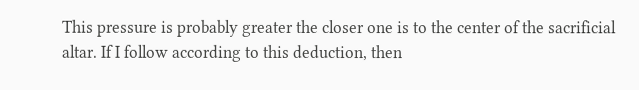This pressure is probably greater the closer one is to the center of the sacrificial altar. If I follow according to this deduction, then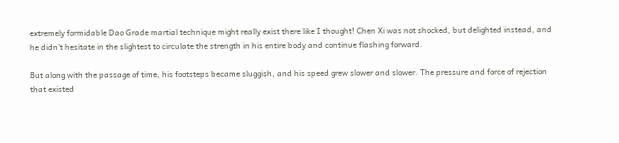extremely formidable Dao Grade martial technique might really exist there like I thought! Chen Xi was not shocked, but delighted instead, and he didn’t hesitate in the slightest to circulate the strength in his entire body and continue flashing forward.

But along with the passage of time, his footsteps became sluggish, and his speed grew slower and slower. The pressure and force of rejection that existed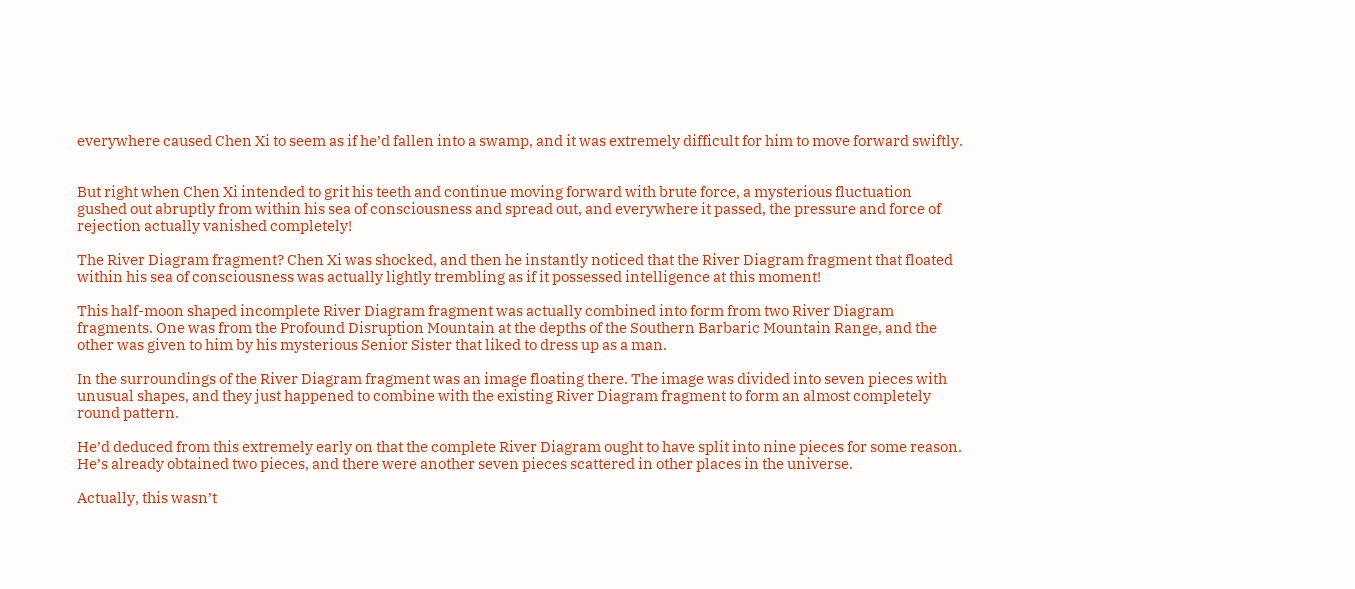everywhere caused Chen Xi to seem as if he’d fallen into a swamp, and it was extremely difficult for him to move forward swiftly.


But right when Chen Xi intended to grit his teeth and continue moving forward with brute force, a mysterious fluctuation gushed out abruptly from within his sea of consciousness and spread out, and everywhere it passed, the pressure and force of rejection actually vanished completely!

The River Diagram fragment? Chen Xi was shocked, and then he instantly noticed that the River Diagram fragment that floated within his sea of consciousness was actually lightly trembling as if it possessed intelligence at this moment!

This half-moon shaped incomplete River Diagram fragment was actually combined into form from two River Diagram fragments. One was from the Profound Disruption Mountain at the depths of the Southern Barbaric Mountain Range, and the other was given to him by his mysterious Senior Sister that liked to dress up as a man.

In the surroundings of the River Diagram fragment was an image floating there. The image was divided into seven pieces with unusual shapes, and they just happened to combine with the existing River Diagram fragment to form an almost completely round pattern.

He’d deduced from this extremely early on that the complete River Diagram ought to have split into nine pieces for some reason. He’s already obtained two pieces, and there were another seven pieces scattered in other places in the universe.

Actually, this wasn’t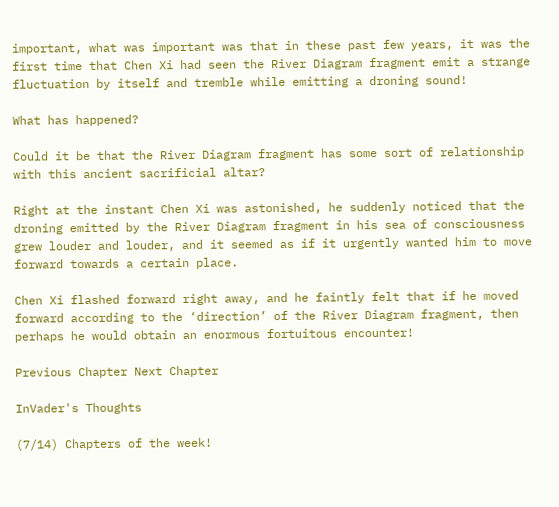important, what was important was that in these past few years, it was the first time that Chen Xi had seen the River Diagram fragment emit a strange fluctuation by itself and tremble while emitting a droning sound!

What has happened?

Could it be that the River Diagram fragment has some sort of relationship with this ancient sacrificial altar?

Right at the instant Chen Xi was astonished, he suddenly noticed that the droning emitted by the River Diagram fragment in his sea of consciousness grew louder and louder, and it seemed as if it urgently wanted him to move forward towards a certain place.

Chen Xi flashed forward right away, and he faintly felt that if he moved forward according to the ‘direction’ of the River Diagram fragment, then perhaps he would obtain an enormous fortuitous encounter!

Previous Chapter Next Chapter

InVader's Thoughts

(7/14) Chapters of the week!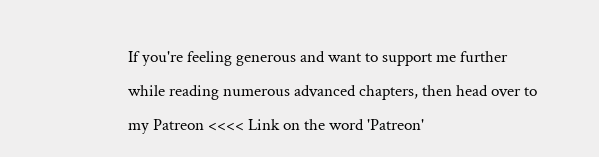If you're feeling generous and want to support me further while reading numerous advanced chapters, then head over to my Patreon <<<< Link on the word 'Patreon'